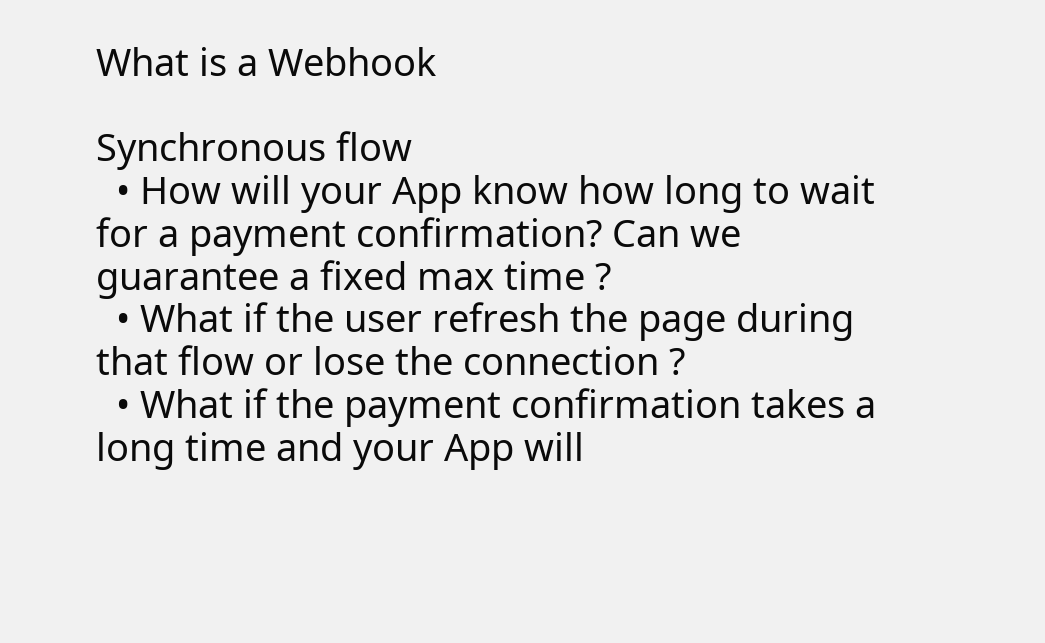What is a Webhook

Synchronous flow
  • How will your App know how long to wait for a payment confirmation? Can we guarantee a fixed max time ?
  • What if the user refresh the page during that flow or lose the connection ?
  • What if the payment confirmation takes a long time and your App will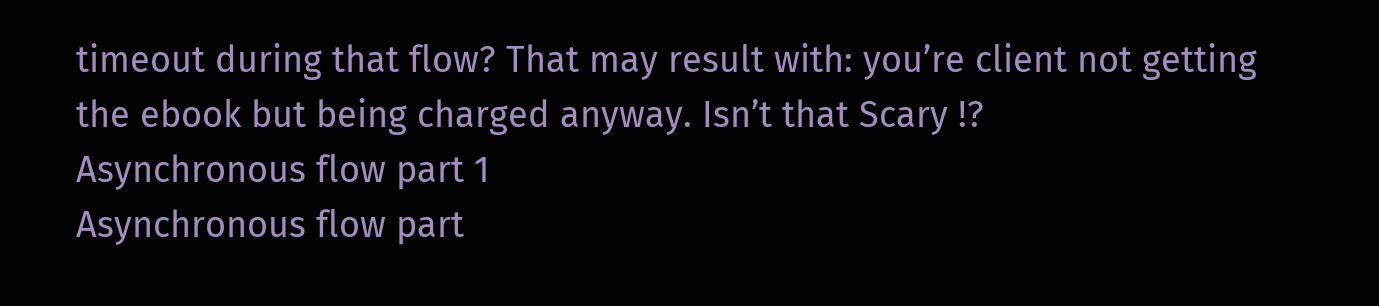timeout during that flow? That may result with: you’re client not getting the ebook but being charged anyway. Isn’t that Scary !?
Asynchronous flow part 1
Asynchronous flow part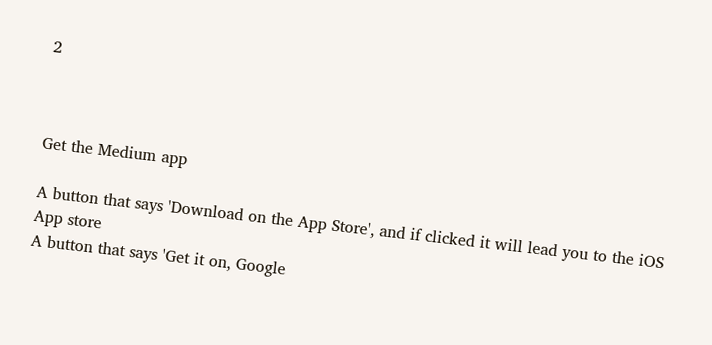2



Get the Medium app

A button that says 'Download on the App Store', and if clicked it will lead you to the iOS App store
A button that says 'Get it on, Google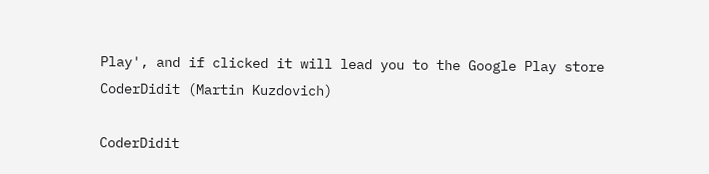Play', and if clicked it will lead you to the Google Play store
CoderDidit (Martin Kuzdovich)

CoderDidit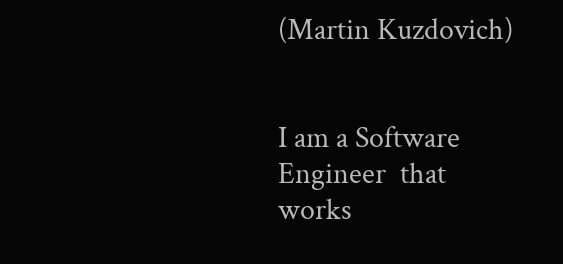(Martin Kuzdovich)


I am a Software Engineer  that works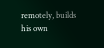remotely, builds his own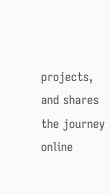projects, and shares the journey online